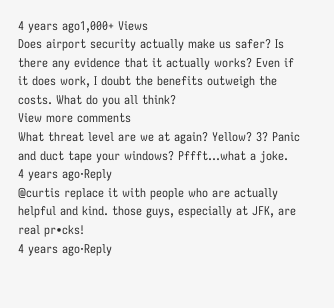4 years ago1,000+ Views
Does airport security actually make us safer? Is there any evidence that it actually works? Even if it does work, I doubt the benefits outweigh the costs. What do you all think?
View more comments
What threat level are we at again? Yellow? 3? Panic and duct tape your windows? Pffft...what a joke.
4 years ago·Reply
@curtis replace it with people who are actually helpful and kind. those guys, especially at JFK, are real pr•cks!
4 years ago·Reply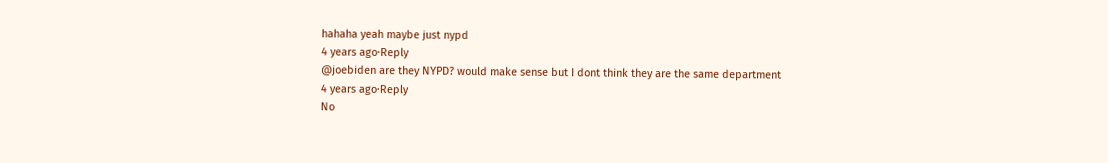hahaha yeah maybe just nypd
4 years ago·Reply
@joebiden are they NYPD? would make sense but I dont think they are the same department
4 years ago·Reply
No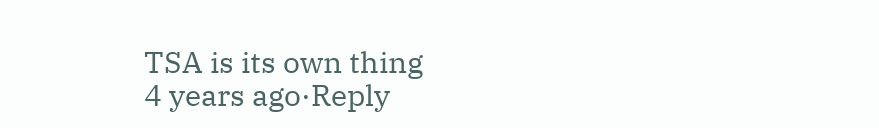TSA is its own thing
4 years ago·Reply